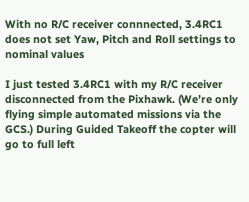With no R/C receiver connnected, 3.4RC1 does not set Yaw, Pitch and Roll settings to nominal values

I just tested 3.4RC1 with my R/C receiver disconnected from the Pixhawk. (We’re only flying simple automated missions via the GCS.) During Guided Takeoff the copter will go to full left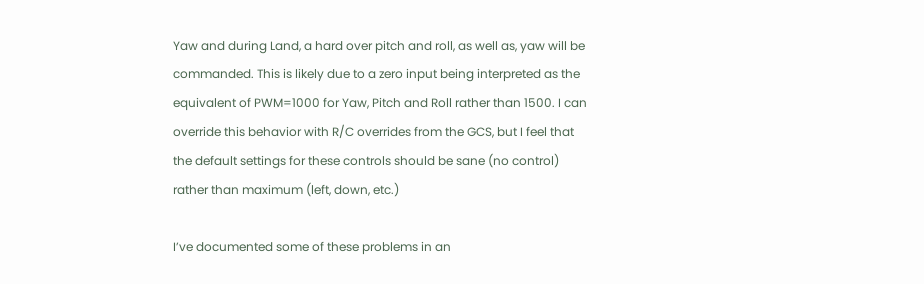Yaw and during Land, a hard over pitch and roll, as well as, yaw will be commanded. This is likely due to a zero input being interpreted as the equivalent of PWM=1000 for Yaw, Pitch and Roll rather than 1500. I can override this behavior with R/C overrides from the GCS, but I feel that the default settings for these controls should be sane (no control) rather than maximum (left, down, etc.)

I’ve documented some of these problems in an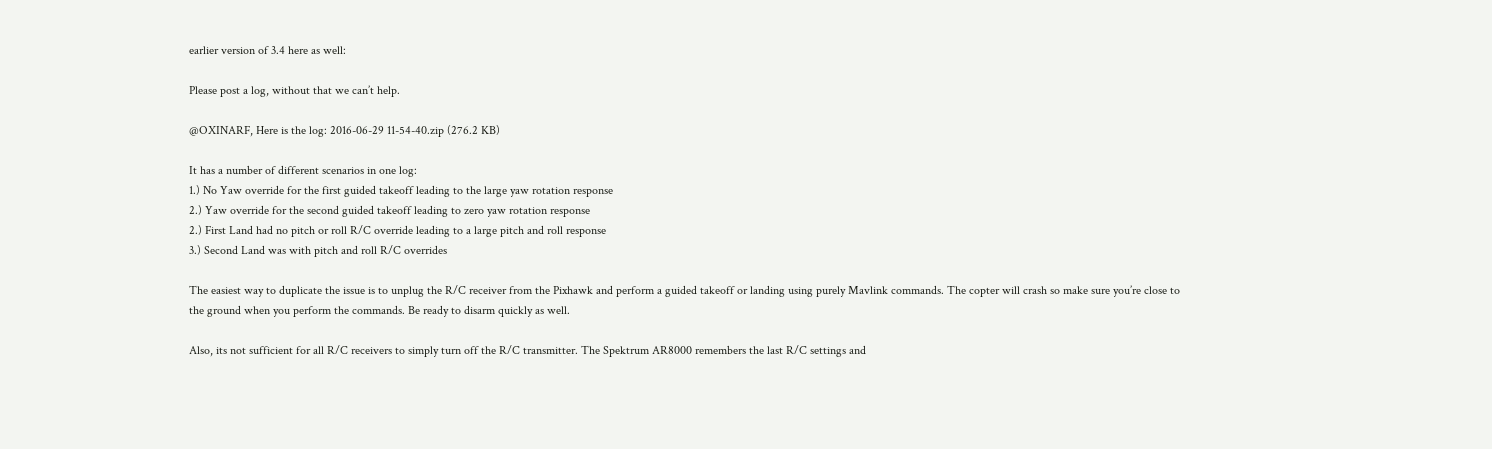earlier version of 3.4 here as well:

Please post a log, without that we can’t help.

@OXINARF, Here is the log: 2016-06-29 11-54-40.zip (276.2 KB)

It has a number of different scenarios in one log:
1.) No Yaw override for the first guided takeoff leading to the large yaw rotation response
2.) Yaw override for the second guided takeoff leading to zero yaw rotation response
2.) First Land had no pitch or roll R/C override leading to a large pitch and roll response
3.) Second Land was with pitch and roll R/C overrides

The easiest way to duplicate the issue is to unplug the R/C receiver from the Pixhawk and perform a guided takeoff or landing using purely Mavlink commands. The copter will crash so make sure you’re close to the ground when you perform the commands. Be ready to disarm quickly as well.

Also, its not sufficient for all R/C receivers to simply turn off the R/C transmitter. The Spektrum AR8000 remembers the last R/C settings and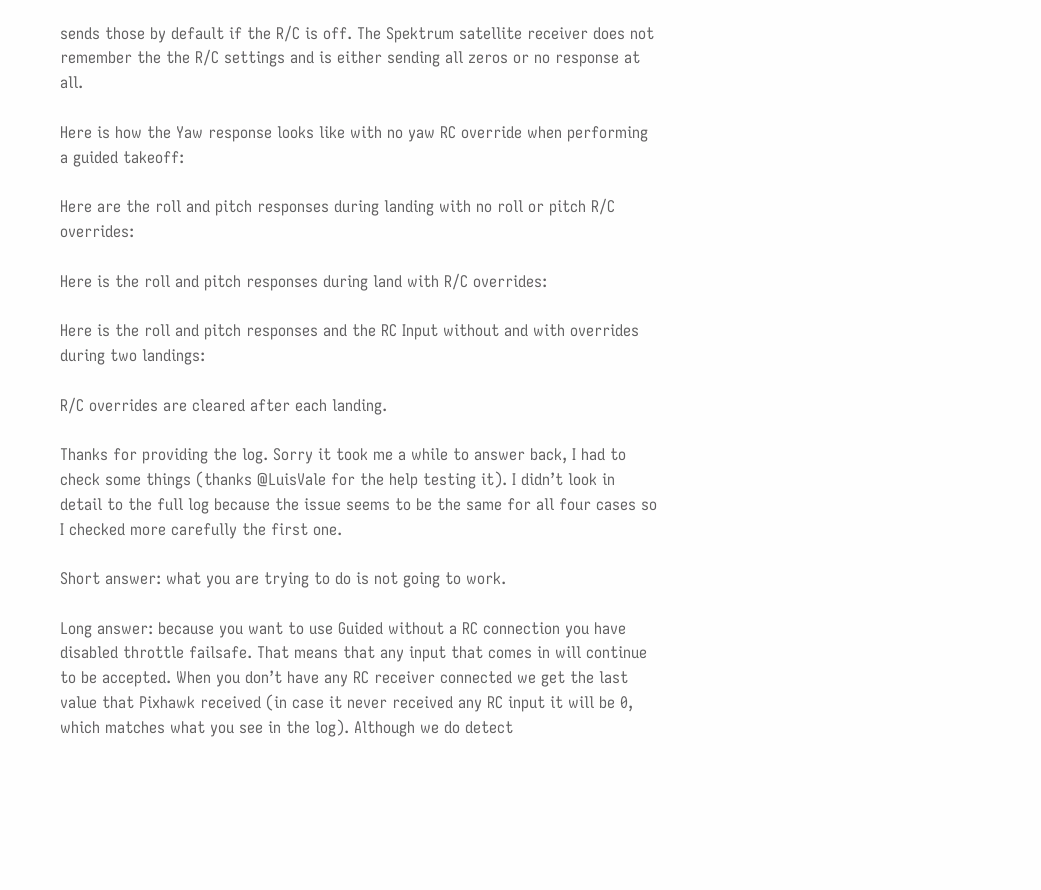sends those by default if the R/C is off. The Spektrum satellite receiver does not remember the the R/C settings and is either sending all zeros or no response at all.

Here is how the Yaw response looks like with no yaw RC override when performing a guided takeoff:

Here are the roll and pitch responses during landing with no roll or pitch R/C overrides:

Here is the roll and pitch responses during land with R/C overrides:

Here is the roll and pitch responses and the RC Input without and with overrides during two landings:

R/C overrides are cleared after each landing.

Thanks for providing the log. Sorry it took me a while to answer back, I had to check some things (thanks @LuisVale for the help testing it). I didn’t look in detail to the full log because the issue seems to be the same for all four cases so I checked more carefully the first one.

Short answer: what you are trying to do is not going to work.

Long answer: because you want to use Guided without a RC connection you have disabled throttle failsafe. That means that any input that comes in will continue to be accepted. When you don’t have any RC receiver connected we get the last value that Pixhawk received (in case it never received any RC input it will be 0, which matches what you see in the log). Although we do detect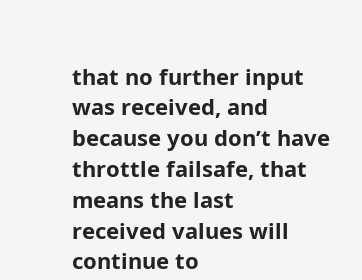that no further input was received, and because you don’t have throttle failsafe, that means the last received values will continue to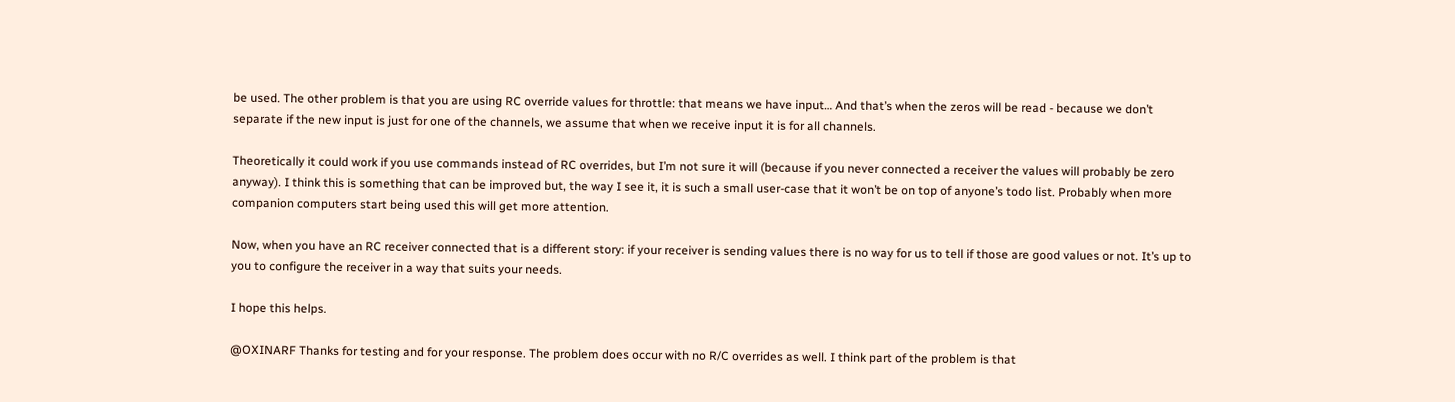be used. The other problem is that you are using RC override values for throttle: that means we have input… And that’s when the zeros will be read - because we don’t separate if the new input is just for one of the channels, we assume that when we receive input it is for all channels.

Theoretically it could work if you use commands instead of RC overrides, but I’m not sure it will (because if you never connected a receiver the values will probably be zero anyway). I think this is something that can be improved but, the way I see it, it is such a small user-case that it won’t be on top of anyone’s todo list. Probably when more companion computers start being used this will get more attention.

Now, when you have an RC receiver connected that is a different story: if your receiver is sending values there is no way for us to tell if those are good values or not. It’s up to you to configure the receiver in a way that suits your needs.

I hope this helps.

@OXINARF Thanks for testing and for your response. The problem does occur with no R/C overrides as well. I think part of the problem is that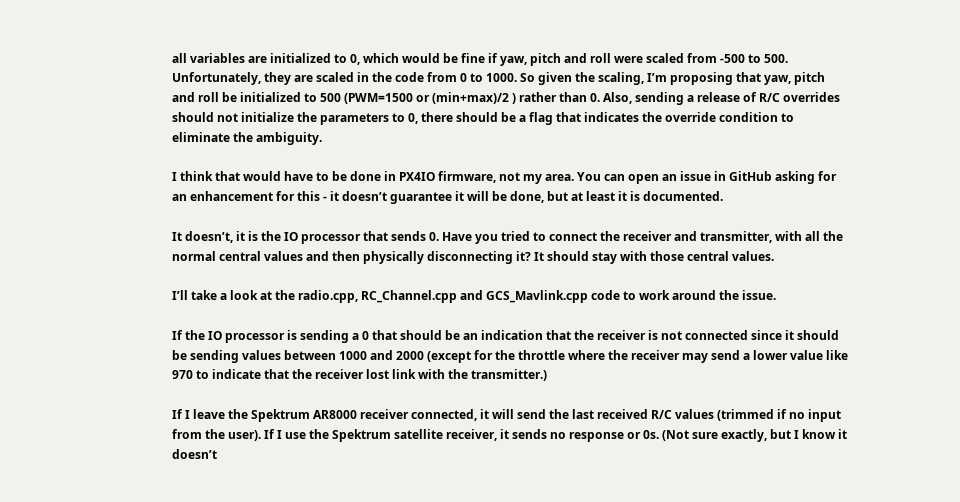all variables are initialized to 0, which would be fine if yaw, pitch and roll were scaled from -500 to 500. Unfortunately, they are scaled in the code from 0 to 1000. So given the scaling, I’m proposing that yaw, pitch and roll be initialized to 500 (PWM=1500 or (min+max)/2 ) rather than 0. Also, sending a release of R/C overrides should not initialize the parameters to 0, there should be a flag that indicates the override condition to eliminate the ambiguity.

I think that would have to be done in PX4IO firmware, not my area. You can open an issue in GitHub asking for an enhancement for this - it doesn’t guarantee it will be done, but at least it is documented.

It doesn’t, it is the IO processor that sends 0. Have you tried to connect the receiver and transmitter, with all the normal central values and then physically disconnecting it? It should stay with those central values.

I’ll take a look at the radio.cpp, RC_Channel.cpp and GCS_Mavlink.cpp code to work around the issue.

If the IO processor is sending a 0 that should be an indication that the receiver is not connected since it should be sending values between 1000 and 2000 (except for the throttle where the receiver may send a lower value like 970 to indicate that the receiver lost link with the transmitter.)

If I leave the Spektrum AR8000 receiver connected, it will send the last received R/C values (trimmed if no input from the user). If I use the Spektrum satellite receiver, it sends no response or 0s. (Not sure exactly, but I know it doesn’t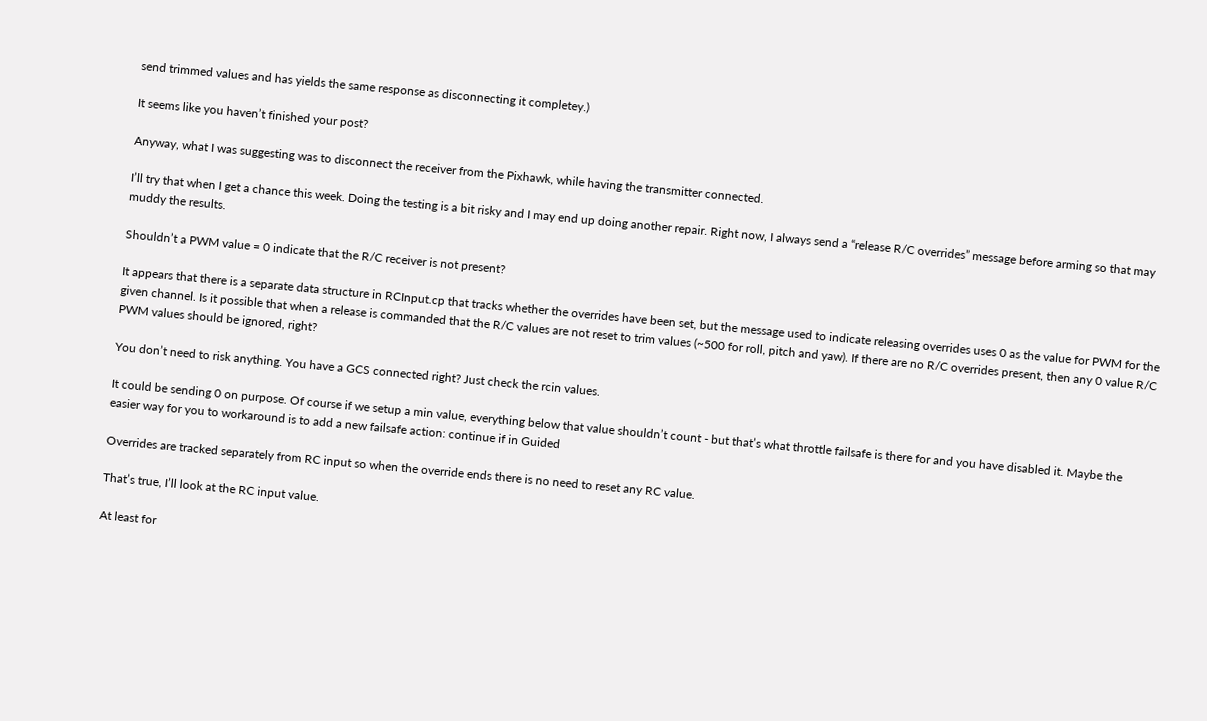send trimmed values and has yields the same response as disconnecting it completey.)

It seems like you haven’t finished your post?

Anyway, what I was suggesting was to disconnect the receiver from the Pixhawk, while having the transmitter connected.

I’ll try that when I get a chance this week. Doing the testing is a bit risky and I may end up doing another repair. Right now, I always send a “release R/C overrides” message before arming so that may muddy the results.

Shouldn’t a PWM value = 0 indicate that the R/C receiver is not present?

It appears that there is a separate data structure in RCInput.cp that tracks whether the overrides have been set, but the message used to indicate releasing overrides uses 0 as the value for PWM for the given channel. Is it possible that when a release is commanded that the R/C values are not reset to trim values (~500 for roll, pitch and yaw). If there are no R/C overrides present, then any 0 value R/C PWM values should be ignored, right?

You don’t need to risk anything. You have a GCS connected right? Just check the rcin values.

It could be sending 0 on purpose. Of course if we setup a min value, everything below that value shouldn’t count - but that’s what throttle failsafe is there for and you have disabled it. Maybe the easier way for you to workaround is to add a new failsafe action: continue if in Guided

Overrides are tracked separately from RC input so when the override ends there is no need to reset any RC value.

That’s true, I’ll look at the RC input value.

At least for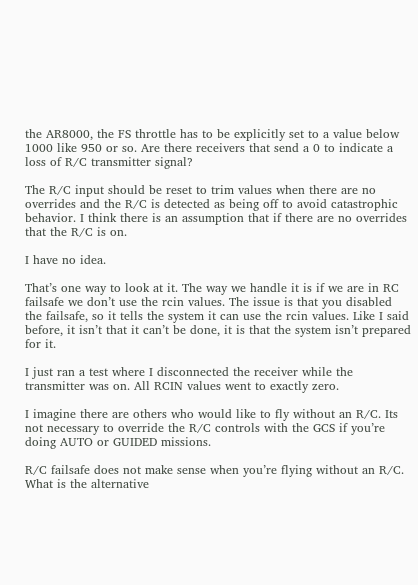the AR8000, the FS throttle has to be explicitly set to a value below 1000 like 950 or so. Are there receivers that send a 0 to indicate a loss of R/C transmitter signal?

The R/C input should be reset to trim values when there are no overrides and the R/C is detected as being off to avoid catastrophic behavior. I think there is an assumption that if there are no overrides that the R/C is on.

I have no idea.

That’s one way to look at it. The way we handle it is if we are in RC failsafe we don’t use the rcin values. The issue is that you disabled the failsafe, so it tells the system it can use the rcin values. Like I said before, it isn’t that it can’t be done, it is that the system isn’t prepared for it.

I just ran a test where I disconnected the receiver while the transmitter was on. All RCIN values went to exactly zero.

I imagine there are others who would like to fly without an R/C. Its not necessary to override the R/C controls with the GCS if you’re doing AUTO or GUIDED missions.

R/C failsafe does not make sense when you’re flying without an R/C. What is the alternative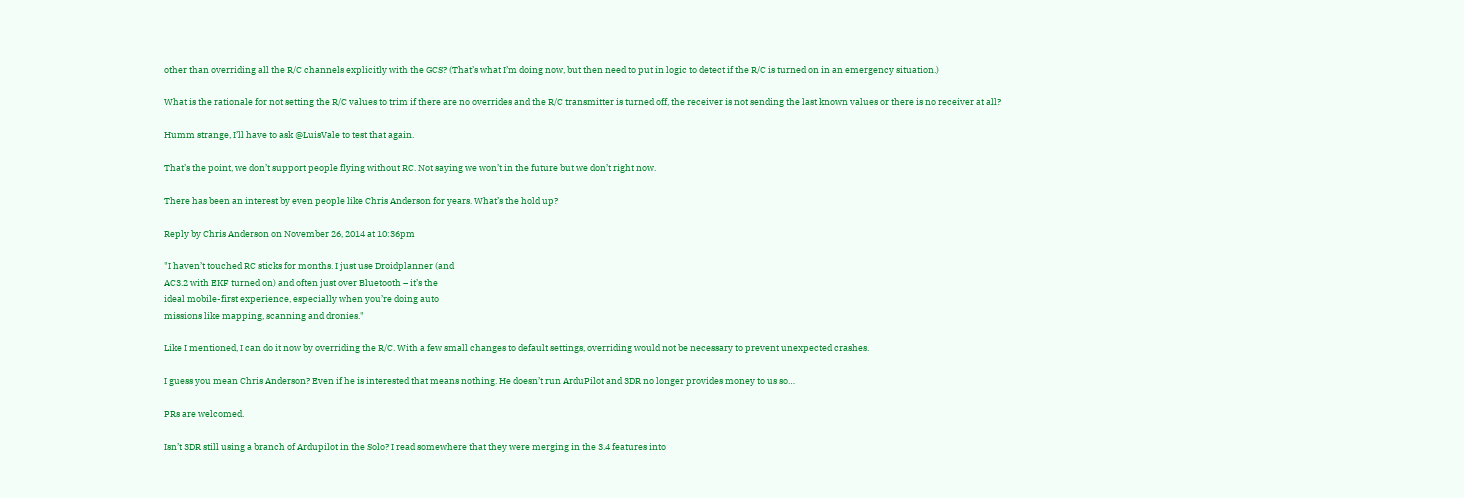other than overriding all the R/C channels explicitly with the GCS? (That’s what I’m doing now, but then need to put in logic to detect if the R/C is turned on in an emergency situation.)

What is the rationale for not setting the R/C values to trim if there are no overrides and the R/C transmitter is turned off, the receiver is not sending the last known values or there is no receiver at all?

Humm strange, I’ll have to ask @LuisVale to test that again.

That’s the point, we don’t support people flying without RC. Not saying we won’t in the future but we don’t right now.

There has been an interest by even people like Chris Anderson for years. What’s the hold up?

Reply by Chris Anderson on November 26, 2014 at 10:36pm

"I haven’t touched RC sticks for months. I just use Droidplanner (and
AC3.2 with EKF turned on) and often just over Bluetooth – it’s the
ideal mobile-first experience, especially when you’re doing auto
missions like mapping, scanning and dronies."

Like I mentioned, I can do it now by overriding the R/C. With a few small changes to default settings, overriding would not be necessary to prevent unexpected crashes.

I guess you mean Chris Anderson? Even if he is interested that means nothing. He doesn’t run ArduPilot and 3DR no longer provides money to us so…

PRs are welcomed.

Isn’t 3DR still using a branch of Ardupilot in the Solo? I read somewhere that they were merging in the 3.4 features into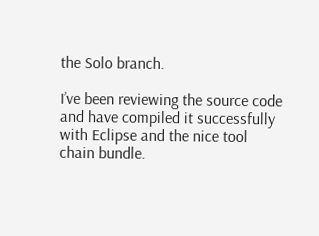the Solo branch.

I’ve been reviewing the source code and have compiled it successfully with Eclipse and the nice tool chain bundle.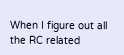When I figure out all the RC related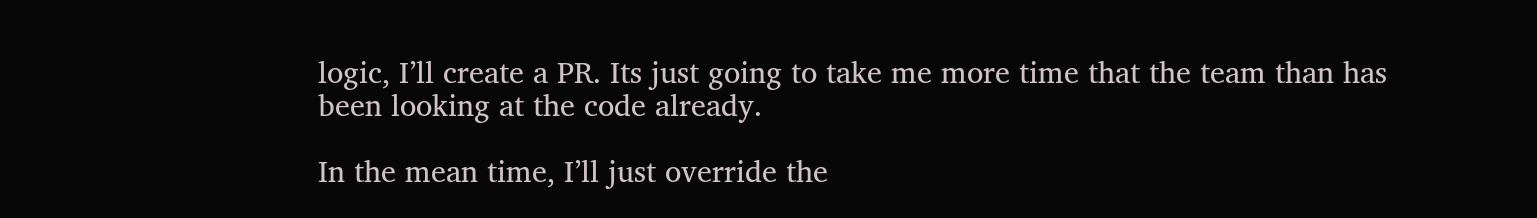logic, I’ll create a PR. Its just going to take me more time that the team than has been looking at the code already.

In the mean time, I’ll just override the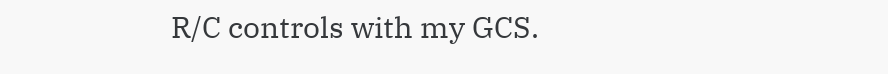R/C controls with my GCS.